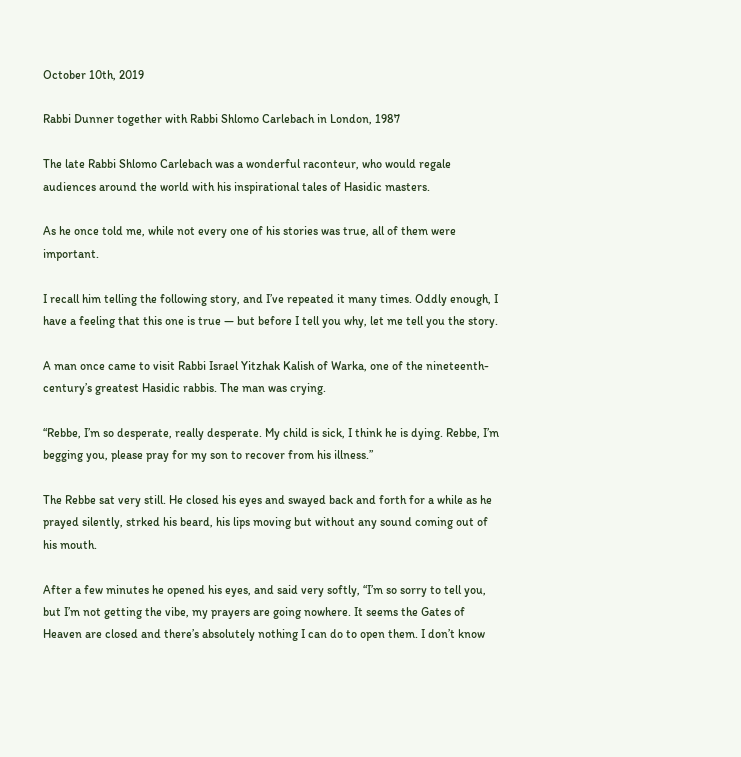October 10th, 2019

Rabbi Dunner together with Rabbi Shlomo Carlebach in London, 1987

The late Rabbi Shlomo Carlebach was a wonderful raconteur, who would regale audiences around the world with his inspirational tales of Hasidic masters.

As he once told me, while not every one of his stories was true, all of them were important.

I recall him telling the following story, and I’ve repeated it many times. Oddly enough, I have a feeling that this one is true — but before I tell you why, let me tell you the story.

A man once came to visit Rabbi Israel Yitzhak Kalish of Warka, one of the nineteenth-century’s greatest Hasidic rabbis. The man was crying.

“Rebbe, I’m so desperate, really desperate. My child is sick, I think he is dying. Rebbe, I’m begging you, please pray for my son to recover from his illness.”

The Rebbe sat very still. He closed his eyes and swayed back and forth for a while as he prayed silently, strked his beard, his lips moving but without any sound coming out of his mouth.

After a few minutes he opened his eyes, and said very softly, “I’m so sorry to tell you, but I’m not getting the vibe, my prayers are going nowhere. It seems the Gates of Heaven are closed and there’s absolutely nothing I can do to open them. I don’t know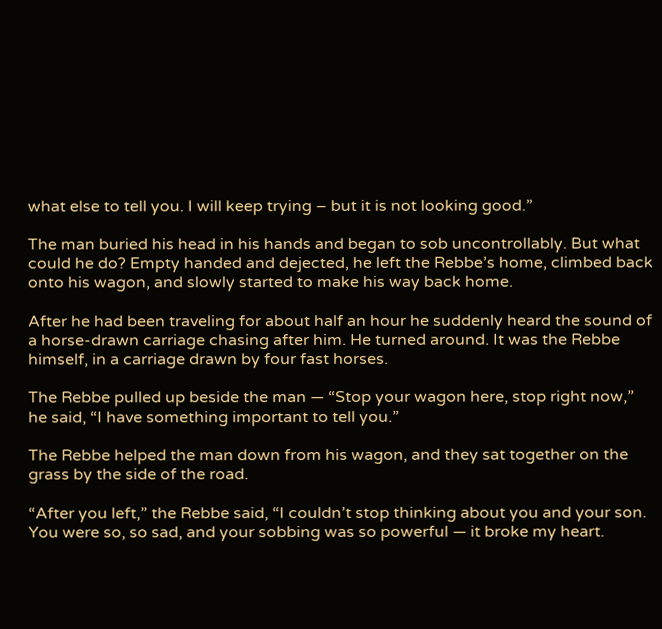what else to tell you. I will keep trying – but it is not looking good.”

The man buried his head in his hands and began to sob uncontrollably. But what could he do? Empty handed and dejected, he left the Rebbe’s home, climbed back onto his wagon, and slowly started to make his way back home.

After he had been traveling for about half an hour he suddenly heard the sound of a horse-drawn carriage chasing after him. He turned around. It was the Rebbe himself, in a carriage drawn by four fast horses.

The Rebbe pulled up beside the man — “Stop your wagon here, stop right now,” he said, “I have something important to tell you.”

The Rebbe helped the man down from his wagon, and they sat together on the grass by the side of the road.

“After you left,” the Rebbe said, “I couldn’t stop thinking about you and your son. You were so, so sad, and your sobbing was so powerful — it broke my heart.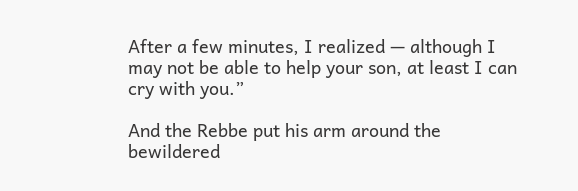After a few minutes, I realized — although I may not be able to help your son, at least I can cry with you.”

And the Rebbe put his arm around the bewildered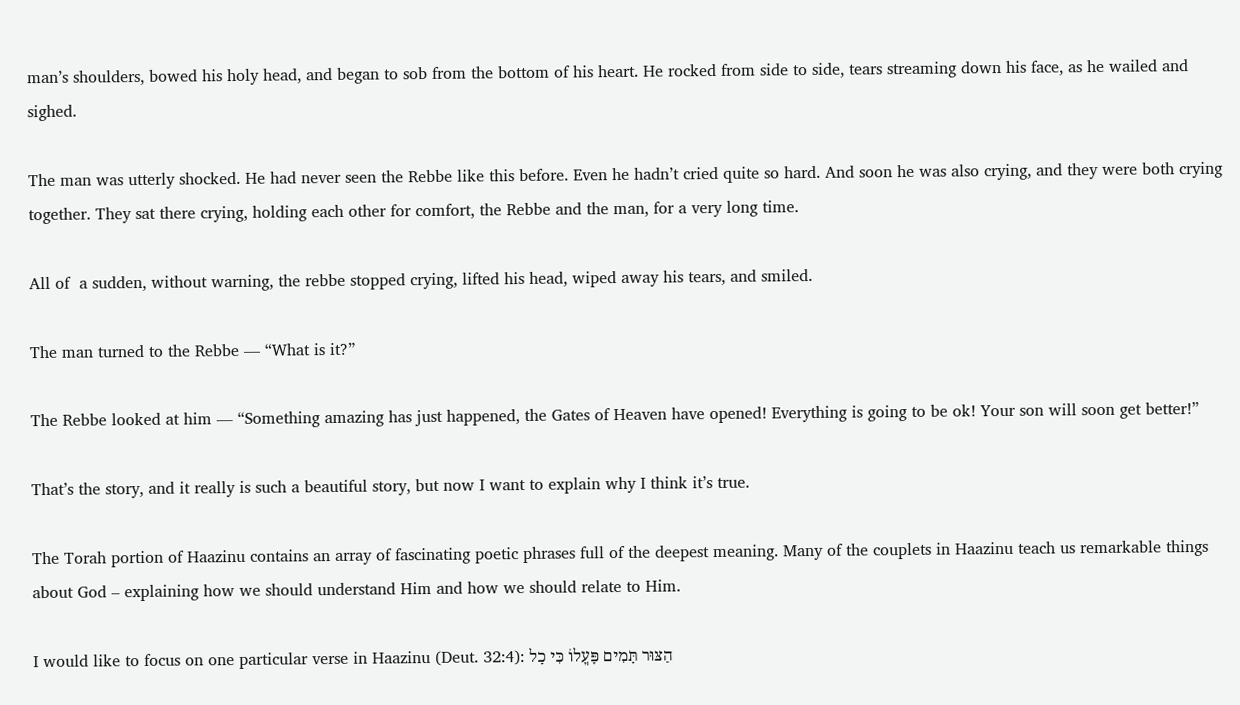man’s shoulders, bowed his holy head, and began to sob from the bottom of his heart. He rocked from side to side, tears streaming down his face, as he wailed and sighed.

The man was utterly shocked. He had never seen the Rebbe like this before. Even he hadn’t cried quite so hard. And soon he was also crying, and they were both crying together. They sat there crying, holding each other for comfort, the Rebbe and the man, for a very long time.

All of  a sudden, without warning, the rebbe stopped crying, lifted his head, wiped away his tears, and smiled.

The man turned to the Rebbe — “What is it?”

The Rebbe looked at him — “Something amazing has just happened, the Gates of Heaven have opened! Everything is going to be ok! Your son will soon get better!”

That’s the story, and it really is such a beautiful story, but now I want to explain why I think it’s true.

The Torah portion of Haazinu contains an array of fascinating poetic phrases full of the deepest meaning. Many of the couplets in Haazinu teach us remarkable things about God – explaining how we should understand Him and how we should relate to Him.

I would like to focus on one particular verse in Haazinu (Deut. 32:4): הַצּוּר תָּמִים פָּעֳלוֹ כִּי כָל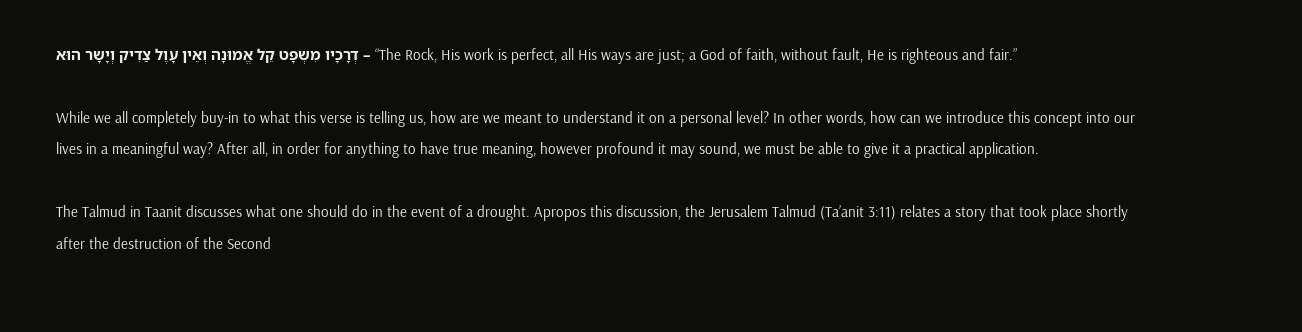דְרָכָיו מִשְפָט קֵל אֱמוּנָה וְאֵין עָוֶל צַדִיק וְיָשָר הוּא – “The Rock, His work is perfect, all His ways are just; a God of faith, without fault, He is righteous and fair.”

While we all completely buy-in to what this verse is telling us, how are we meant to understand it on a personal level? In other words, how can we introduce this concept into our lives in a meaningful way? After all, in order for anything to have true meaning, however profound it may sound, we must be able to give it a practical application.

The Talmud in Taanit discusses what one should do in the event of a drought. Apropos this discussion, the Jerusalem Talmud (Ta’anit 3:11) relates a story that took place shortly after the destruction of the Second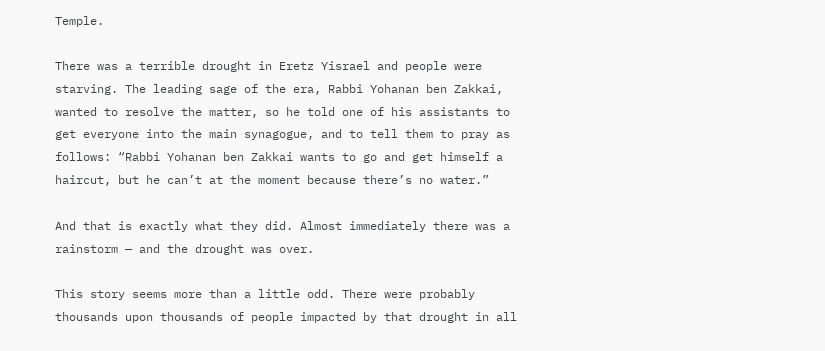Temple.

There was a terrible drought in Eretz Yisrael and people were starving. The leading sage of the era, Rabbi Yohanan ben Zakkai, wanted to resolve the matter, so he told one of his assistants to get everyone into the main synagogue, and to tell them to pray as follows: “Rabbi Yohanan ben Zakkai wants to go and get himself a haircut, but he can’t at the moment because there’s no water.”

And that is exactly what they did. Almost immediately there was a rainstorm — and the drought was over.

This story seems more than a little odd. There were probably thousands upon thousands of people impacted by that drought in all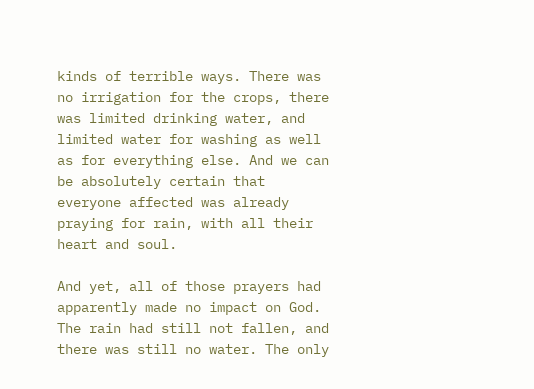kinds of terrible ways. There was no irrigation for the crops, there was limited drinking water, and limited water for washing as well as for everything else. And we can be absolutely certain that everyone affected was already praying for rain, with all their heart and soul.

And yet, all of those prayers had apparently made no impact on God. The rain had still not fallen, and there was still no water. The only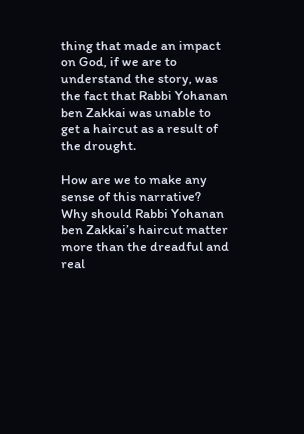thing that made an impact on God, if we are to understand the story, was the fact that Rabbi Yohanan ben Zakkai was unable to get a haircut as a result of the drought.

How are we to make any sense of this narrative? Why should Rabbi Yohanan ben Zakkai’s haircut matter more than the dreadful and real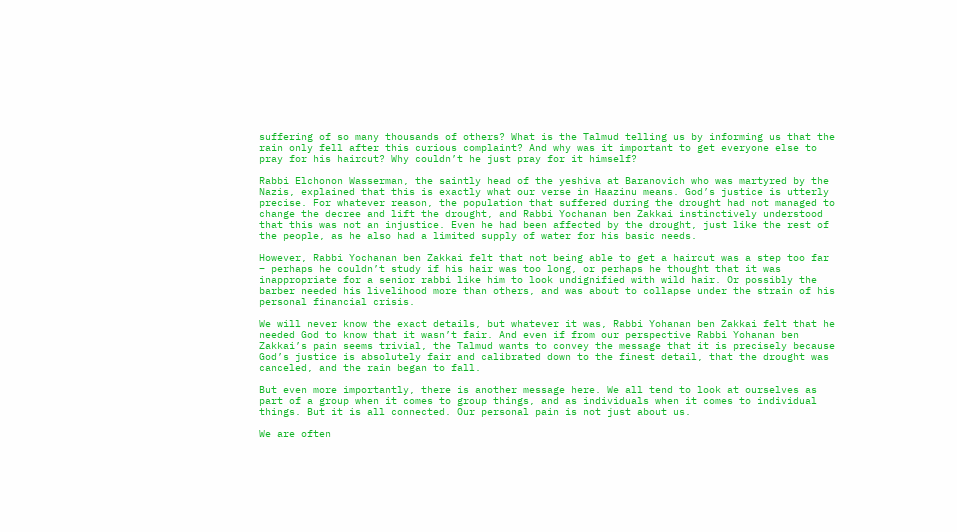suffering of so many thousands of others? What is the Talmud telling us by informing us that the rain only fell after this curious complaint? And why was it important to get everyone else to pray for his haircut? Why couldn’t he just pray for it himself?

Rabbi Elchonon Wasserman, the saintly head of the yeshiva at Baranovich who was martyred by the Nazis, explained that this is exactly what our verse in Haazinu means. God’s justice is utterly precise. For whatever reason, the population that suffered during the drought had not managed to change the decree and lift the drought, and Rabbi Yochanan ben Zakkai instinctively understood that this was not an injustice. Even he had been affected by the drought, just like the rest of the people, as he also had a limited supply of water for his basic needs.

However, Rabbi Yochanan ben Zakkai felt that not being able to get a haircut was a step too far – perhaps he couldn’t study if his hair was too long, or perhaps he thought that it was inappropriate for a senior rabbi like him to look undignified with wild hair. Or possibly the barber needed his livelihood more than others, and was about to collapse under the strain of his personal financial crisis.

We will never know the exact details, but whatever it was, Rabbi Yohanan ben Zakkai felt that he needed God to know that it wasn’t fair. And even if from our perspective Rabbi Yohanan ben Zakkai’s pain seems trivial, the Talmud wants to convey the message that it is precisely because God’s justice is absolutely fair and calibrated down to the finest detail, that the drought was canceled, and the rain began to fall.

But even more importantly, there is another message here. We all tend to look at ourselves as part of a group when it comes to group things, and as individuals when it comes to individual things. But it is all connected. Our personal pain is not just about us.

We are often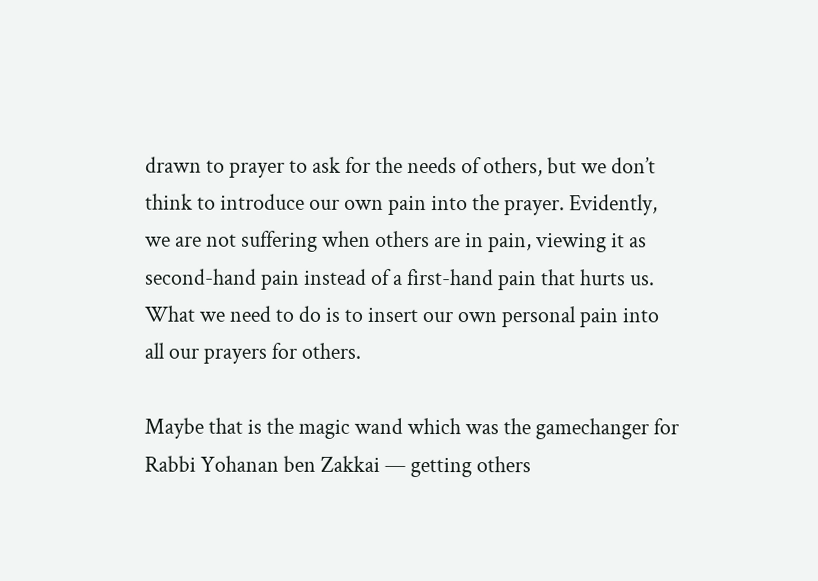drawn to prayer to ask for the needs of others, but we don’t think to introduce our own pain into the prayer. Evidently, we are not suffering when others are in pain, viewing it as second-hand pain instead of a first-hand pain that hurts us. What we need to do is to insert our own personal pain into all our prayers for others.

Maybe that is the magic wand which was the gamechanger for Rabbi Yohanan ben Zakkai — getting others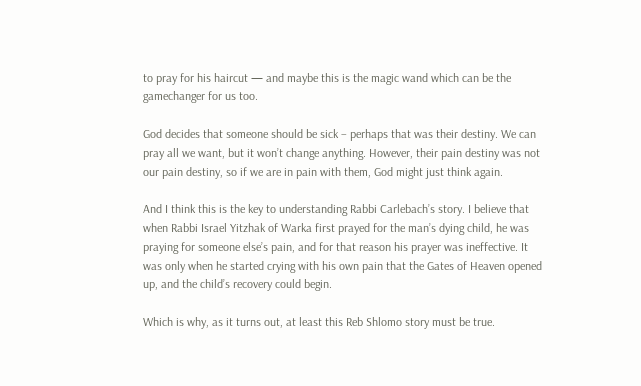to pray for his haircut — and maybe this is the magic wand which can be the gamechanger for us too.

God decides that someone should be sick – perhaps that was their destiny. We can pray all we want, but it won’t change anything. However, their pain destiny was not our pain destiny, so if we are in pain with them, God might just think again.

And I think this is the key to understanding Rabbi Carlebach’s story. I believe that when Rabbi Israel Yitzhak of Warka first prayed for the man’s dying child, he was praying for someone else’s pain, and for that reason his prayer was ineffective. It was only when he started crying with his own pain that the Gates of Heaven opened up, and the child’s recovery could begin.

Which is why, as it turns out, at least this Reb Shlomo story must be true.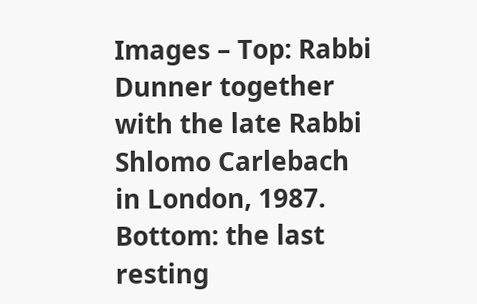Images – Top: Rabbi Dunner together with the late Rabbi Shlomo Carlebach in London, 1987. Bottom: the last resting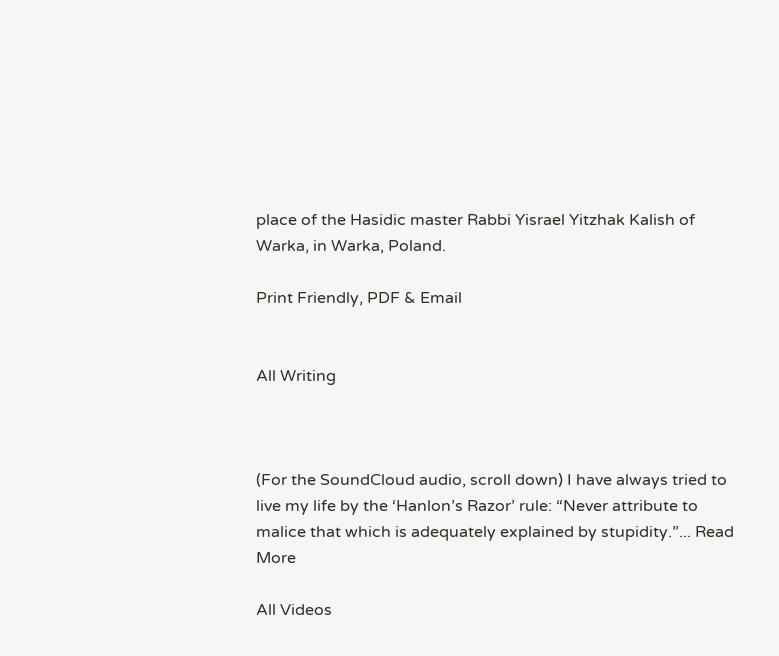place of the Hasidic master Rabbi Yisrael Yitzhak Kalish of Warka, in Warka, Poland.

Print Friendly, PDF & Email


All Writing



(For the SoundCloud audio, scroll down) I have always tried to live my life by the ‘Hanlon’s Razor’ rule: “Never attribute to malice that which is adequately explained by stupidity.”... Read More

All Videos